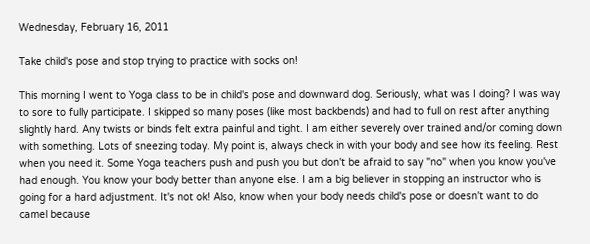Wednesday, February 16, 2011

Take child's pose and stop trying to practice with socks on!

This morning I went to Yoga class to be in child's pose and downward dog. Seriously, what was I doing? I was way to sore to fully participate. I skipped so many poses (like most backbends) and had to full on rest after anything slightly hard. Any twists or binds felt extra painful and tight. I am either severely over trained and/or coming down with something. Lots of sneezing today. My point is, always check in with your body and see how its feeling. Rest when you need it. Some Yoga teachers push and push you but don't be afraid to say "no" when you know you've had enough. You know your body better than anyone else. I am a big believer in stopping an instructor who is going for a hard adjustment. It's not ok! Also, know when your body needs child's pose or doesn't want to do camel because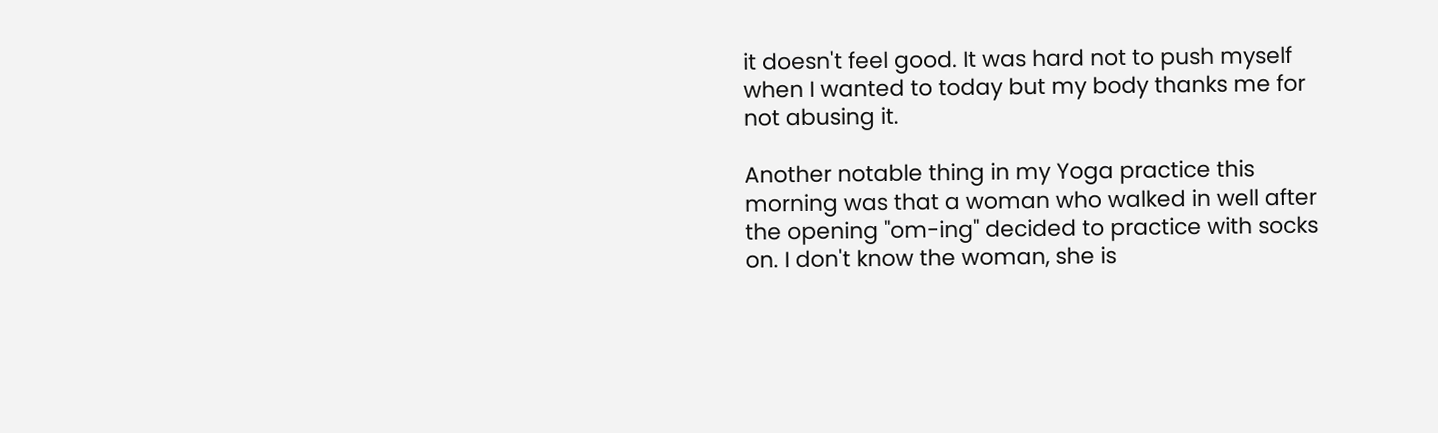it doesn't feel good. It was hard not to push myself when I wanted to today but my body thanks me for not abusing it.

Another notable thing in my Yoga practice this morning was that a woman who walked in well after the opening "om-ing" decided to practice with socks on. I don't know the woman, she is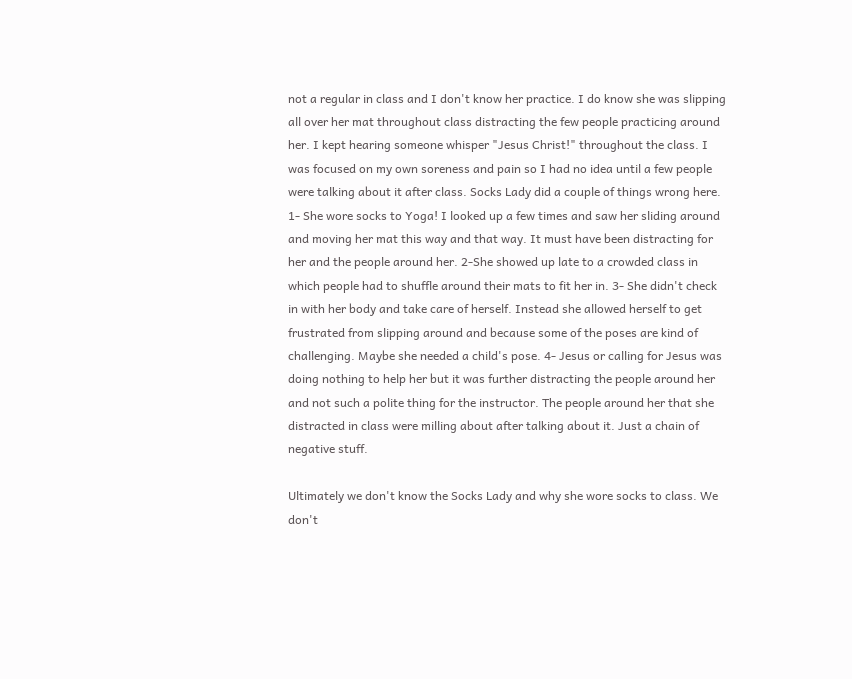not a regular in class and I don't know her practice. I do know she was slipping all over her mat throughout class distracting the few people practicing around her. I kept hearing someone whisper "Jesus Christ!" throughout the class. I was focused on my own soreness and pain so I had no idea until a few people were talking about it after class. Socks Lady did a couple of things wrong here. 1- She wore socks to Yoga! I looked up a few times and saw her sliding around and moving her mat this way and that way. It must have been distracting for her and the people around her. 2-She showed up late to a crowded class in which people had to shuffle around their mats to fit her in. 3- She didn't check in with her body and take care of herself. Instead she allowed herself to get frustrated from slipping around and because some of the poses are kind of challenging. Maybe she needed a child's pose. 4- Jesus or calling for Jesus was doing nothing to help her but it was further distracting the people around her and not such a polite thing for the instructor. The people around her that she distracted in class were milling about after talking about it. Just a chain of negative stuff.

Ultimately we don't know the Socks Lady and why she wore socks to class. We don't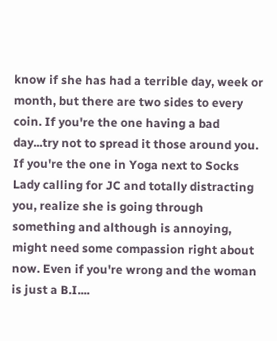know if she has had a terrible day, week or month, but there are two sides to every coin. If you're the one having a bad day...try not to spread it those around you. If you're the one in Yoga next to Socks Lady calling for JC and totally distracting you, realize she is going through something and although is annoying, might need some compassion right about now. Even if you're wrong and the woman is just a B.I....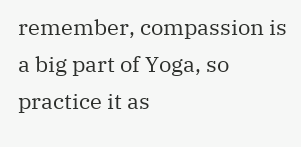remember, compassion is a big part of Yoga, so practice it as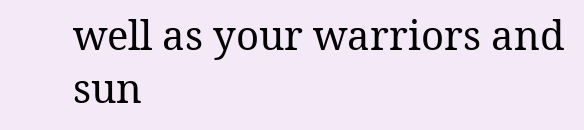well as your warriors and sun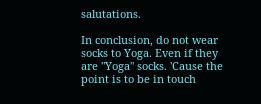salutations.

In conclusion, do not wear socks to Yoga. Even if they are "Yoga" socks. 'Cause the point is to be in touch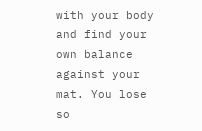with your body and find your own balance against your mat. You lose so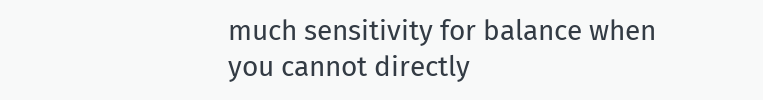much sensitivity for balance when you cannot directly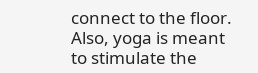connect to the floor. Also, yoga is meant to stimulate the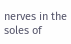nerves in the soles of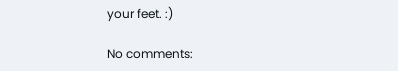your feet. :)

No comments: